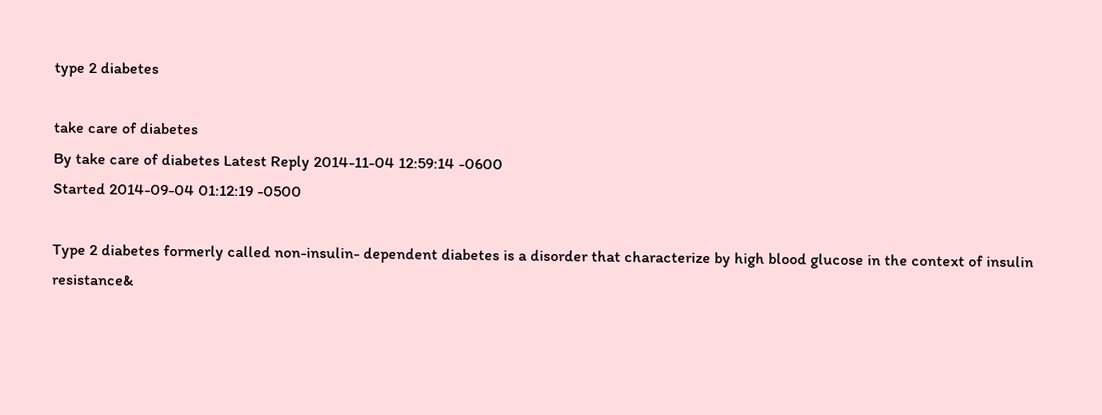type 2 diabetes

take care of diabetes
By take care of diabetes Latest Reply 2014-11-04 12:59:14 -0600
Started 2014-09-04 01:12:19 -0500

Type 2 diabetes formerly called non-insulin- dependent diabetes is a disorder that characterize by high blood glucose in the context of insulin resistance&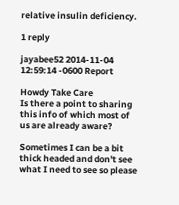relative insulin deficiency.

1 reply

jayabee52 2014-11-04 12:59:14 -0600 Report

Howdy Take Care
Is there a point to sharing this info of which most of us are already aware?

Sometimes I can be a bit thick headed and don't see what I need to see so please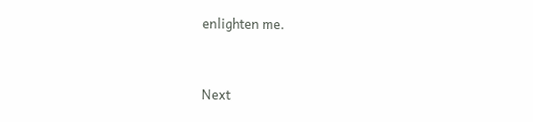enlighten me.


Next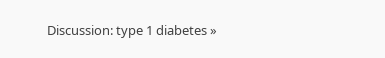Discussion: type 1 diabetes »